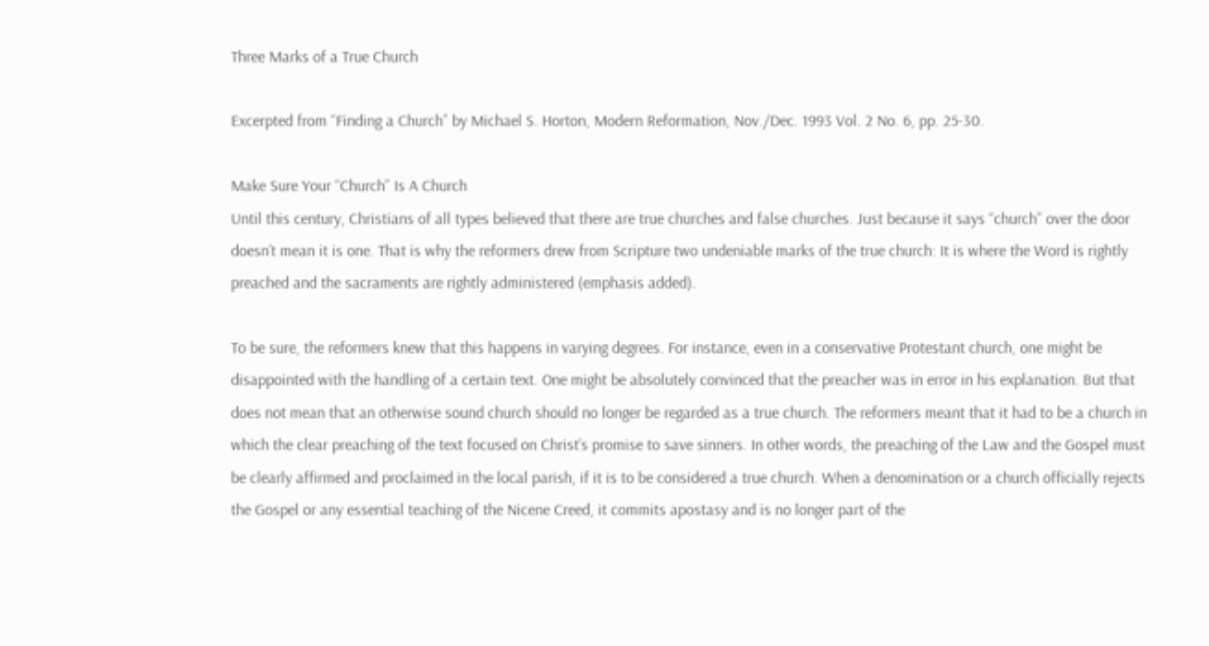Three Marks of a True Church

Excerpted from “Finding a Church” by Michael S. Horton, Modern Reformation, Nov./Dec. 1993 Vol. 2 No. 6, pp. 25-30.

Make Sure Your “Church” Is A Church
Until this century, Christians of all types believed that there are true churches and false churches. Just because it says “church” over the door doesn’t mean it is one. That is why the reformers drew from Scripture two undeniable marks of the true church: It is where the Word is rightly preached and the sacraments are rightly administered (emphasis added).

To be sure, the reformers knew that this happens in varying degrees. For instance, even in a conservative Protestant church, one might be disappointed with the handling of a certain text. One might be absolutely convinced that the preacher was in error in his explanation. But that does not mean that an otherwise sound church should no longer be regarded as a true church. The reformers meant that it had to be a church in which the clear preaching of the text focused on Christ’s promise to save sinners. In other words, the preaching of the Law and the Gospel must be clearly affirmed and proclaimed in the local parish, if it is to be considered a true church. When a denomination or a church officially rejects the Gospel or any essential teaching of the Nicene Creed, it commits apostasy and is no longer part of the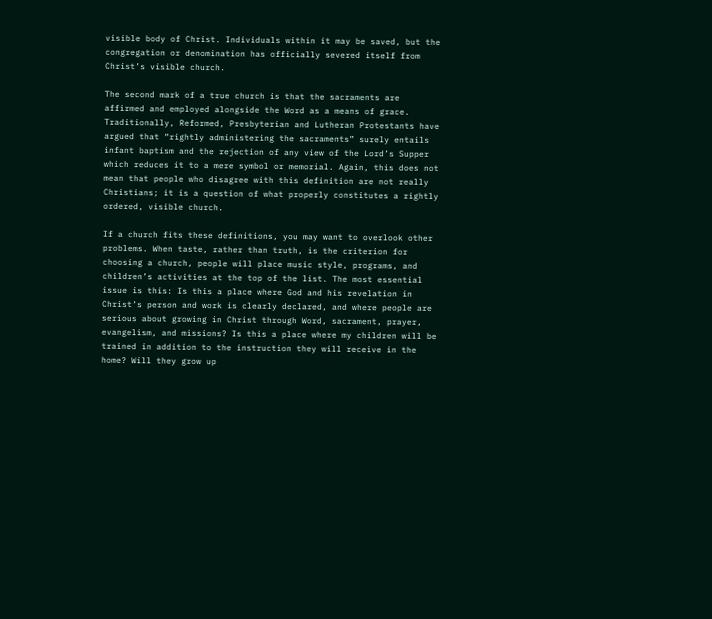visible body of Christ. Individuals within it may be saved, but the congregation or denomination has officially severed itself from Christ’s visible church.

The second mark of a true church is that the sacraments are affirmed and employed alongside the Word as a means of grace. Traditionally, Reformed, Presbyterian and Lutheran Protestants have argued that “rightly administering the sacraments” surely entails infant baptism and the rejection of any view of the Lord’s Supper which reduces it to a mere symbol or memorial. Again, this does not mean that people who disagree with this definition are not really Christians; it is a question of what properly constitutes a rightly ordered, visible church.

If a church fits these definitions, you may want to overlook other problems. When taste, rather than truth, is the criterion for choosing a church, people will place music style, programs, and children’s activities at the top of the list. The most essential issue is this: Is this a place where God and his revelation in Christ’s person and work is clearly declared, and where people are serious about growing in Christ through Word, sacrament, prayer, evangelism, and missions? Is this a place where my children will be trained in addition to the instruction they will receive in the home? Will they grow up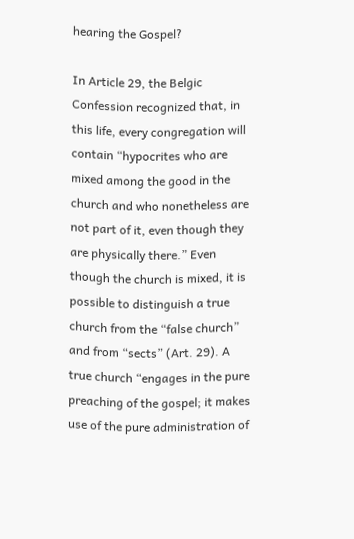hearing the Gospel?

In Article 29, the Belgic Confession recognized that, in this life, every congregation will contain “hypocrites who are mixed among the good in the church and who nonetheless are not part of it, even though they are physically there.” Even though the church is mixed, it is possible to distinguish a true church from the “false church” and from “sects” (Art. 29). A true church “engages in the pure preaching of the gospel; it makes use of the pure administration of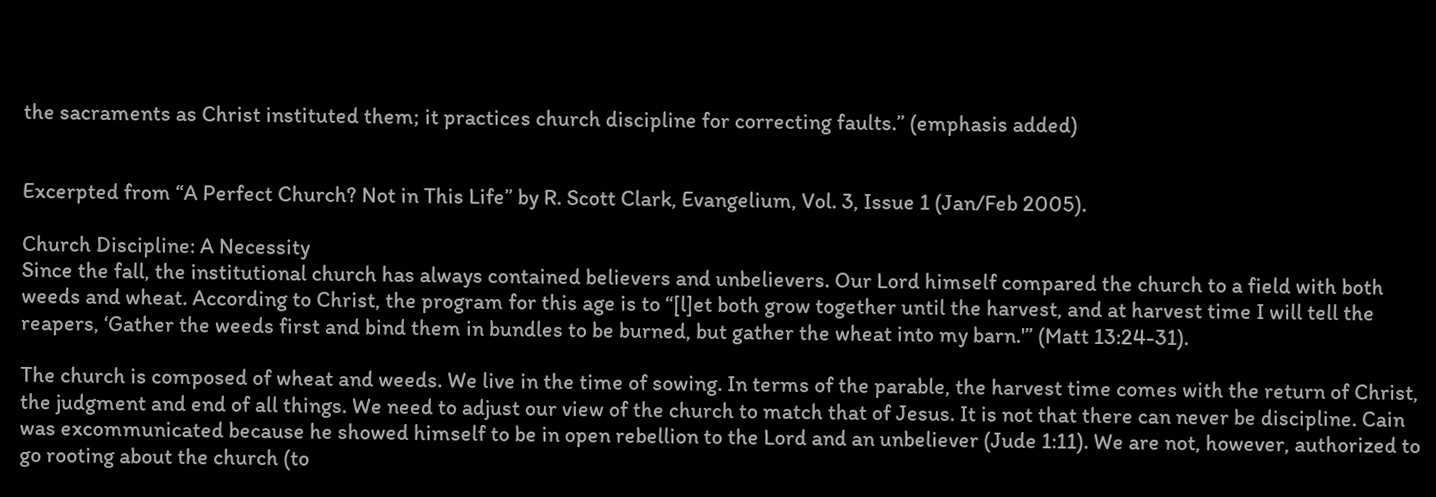the sacraments as Christ instituted them; it practices church discipline for correcting faults.” (emphasis added)


Excerpted from “A Perfect Church? Not in This Life” by R. Scott Clark, Evangelium, Vol. 3, Issue 1 (Jan/Feb 2005).

Church Discipline: A Necessity
Since the fall, the institutional church has always contained believers and unbelievers. Our Lord himself compared the church to a field with both weeds and wheat. According to Christ, the program for this age is to “[l]et both grow together until the harvest, and at harvest time I will tell the reapers, ‘Gather the weeds first and bind them in bundles to be burned, but gather the wheat into my barn.'” (Matt 13:24-31).

The church is composed of wheat and weeds. We live in the time of sowing. In terms of the parable, the harvest time comes with the return of Christ, the judgment and end of all things. We need to adjust our view of the church to match that of Jesus. It is not that there can never be discipline. Cain was excommunicated because he showed himself to be in open rebellion to the Lord and an unbeliever (Jude 1:11). We are not, however, authorized to go rooting about the church (to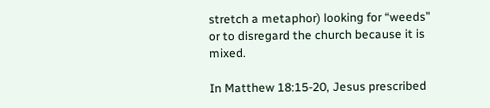stretch a metaphor) looking for “weeds” or to disregard the church because it is mixed.

In Matthew 18:15-20, Jesus prescribed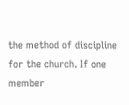the method of discipline for the church. If one member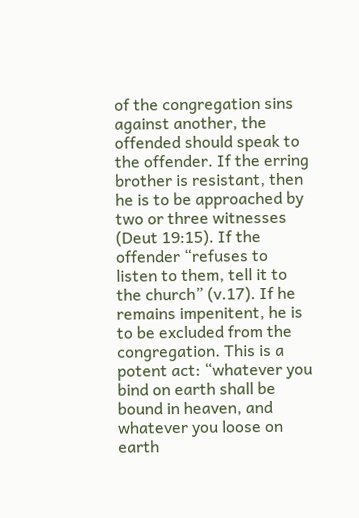of the congregation sins against another, the offended should speak to the offender. If the erring brother is resistant, then he is to be approached by two or three witnesses (Deut 19:15). If the offender “refuses to listen to them, tell it to the church” (v.17). If he remains impenitent, he is to be excluded from the congregation. This is a potent act: “whatever you bind on earth shall be bound in heaven, and whatever you loose on earth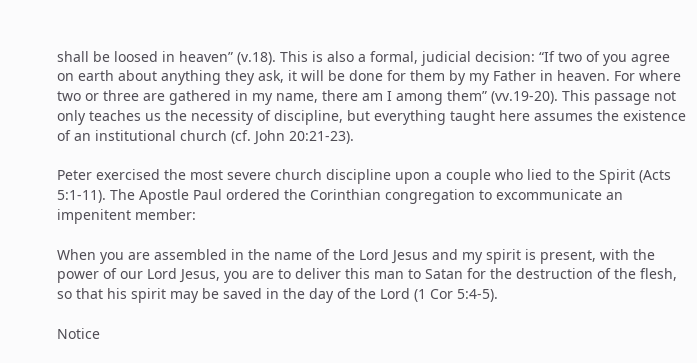shall be loosed in heaven” (v.18). This is also a formal, judicial decision: “If two of you agree on earth about anything they ask, it will be done for them by my Father in heaven. For where two or three are gathered in my name, there am I among them” (vv.19-20). This passage not only teaches us the necessity of discipline, but everything taught here assumes the existence of an institutional church (cf. John 20:21-23).

Peter exercised the most severe church discipline upon a couple who lied to the Spirit (Acts 5:1-11). The Apostle Paul ordered the Corinthian congregation to excommunicate an impenitent member:

When you are assembled in the name of the Lord Jesus and my spirit is present, with the power of our Lord Jesus, you are to deliver this man to Satan for the destruction of the flesh, so that his spirit may be saved in the day of the Lord (1 Cor 5:4-5).

Notice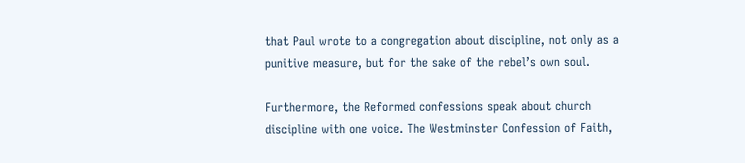that Paul wrote to a congregation about discipline, not only as a punitive measure, but for the sake of the rebel’s own soul.

Furthermore, the Reformed confessions speak about church discipline with one voice. The Westminster Confession of Faith,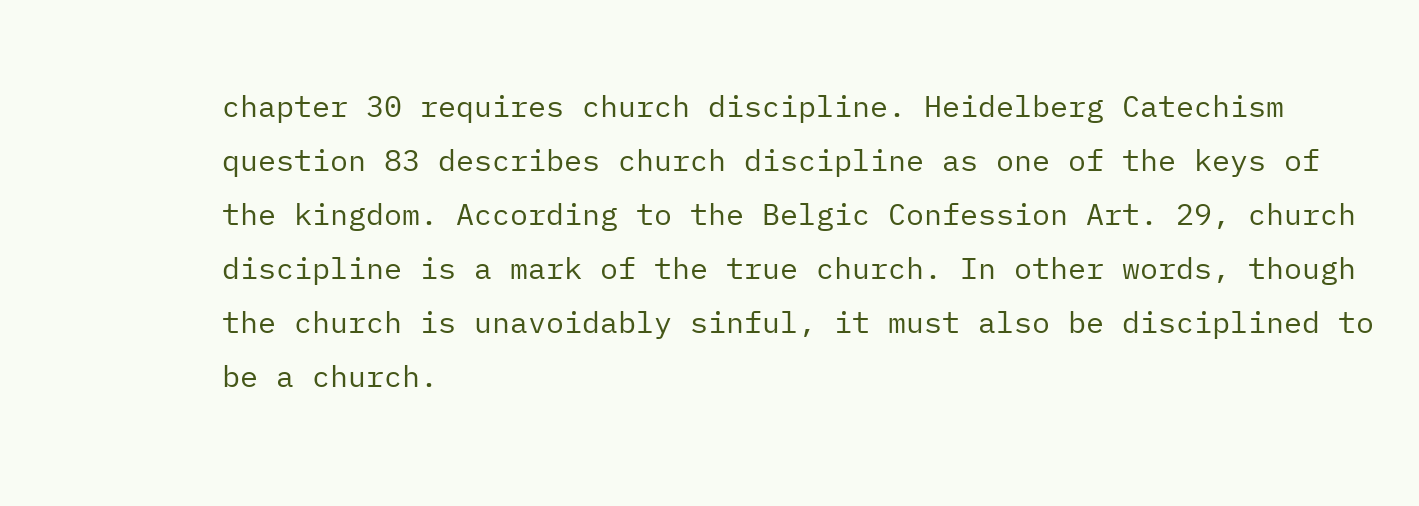chapter 30 requires church discipline. Heidelberg Catechism question 83 describes church discipline as one of the keys of the kingdom. According to the Belgic Confession Art. 29, church discipline is a mark of the true church. In other words, though the church is unavoidably sinful, it must also be disciplined to be a church.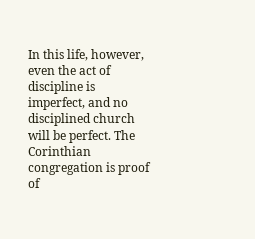In this life, however, even the act of discipline is imperfect, and no disciplined church will be perfect. The Corinthian congregation is proof of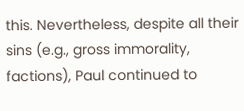this. Nevertheless, despite all their sins (e.g., gross immorality, factions), Paul continued to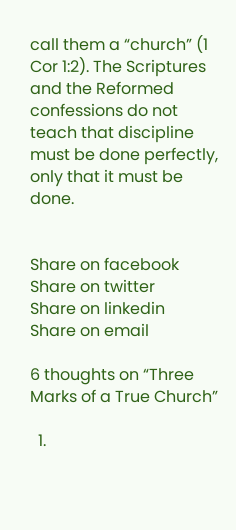call them a “church” (1 Cor 1:2). The Scriptures and the Reformed confessions do not teach that discipline must be done perfectly, only that it must be done.


Share on facebook
Share on twitter
Share on linkedin
Share on email

6 thoughts on “Three Marks of a True Church”

  1.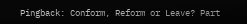Pingback: Conform, Reform or Leave? Part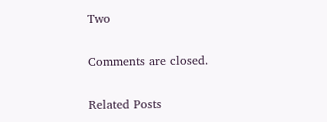Two

Comments are closed.

Related Posts